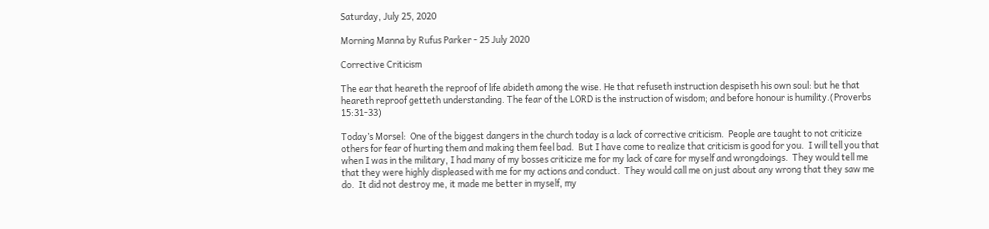Saturday, July 25, 2020

Morning Manna by Rufus Parker - 25 July 2020

Corrective Criticism

The ear that heareth the reproof of life abideth among the wise. He that refuseth instruction despiseth his own soul: but he that heareth reproof getteth understanding. The fear of the LORD is the instruction of wisdom; and before honour is humility.(Proverbs 15:31-33)

Today’s Morsel:  One of the biggest dangers in the church today is a lack of corrective criticism.  People are taught to not criticize others for fear of hurting them and making them feel bad.  But I have come to realize that criticism is good for you.  I will tell you that when I was in the military, I had many of my bosses criticize me for my lack of care for myself and wrongdoings.  They would tell me that they were highly displeased with me for my actions and conduct.  They would call me on just about any wrong that they saw me do.  It did not destroy me, it made me better in myself, my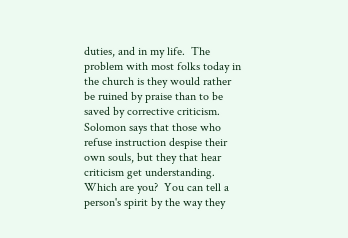duties, and in my life.  The problem with most folks today in the church is they would rather be ruined by praise than to be saved by corrective criticism.  Solomon says that those who refuse instruction despise their own souls, but they that hear criticism get understanding.  Which are you?  You can tell a person's spirit by the way they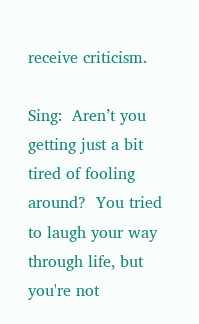receive criticism.

Sing:  Aren’t you getting just a bit tired of fooling around?  You tried to laugh your way through life, but you're not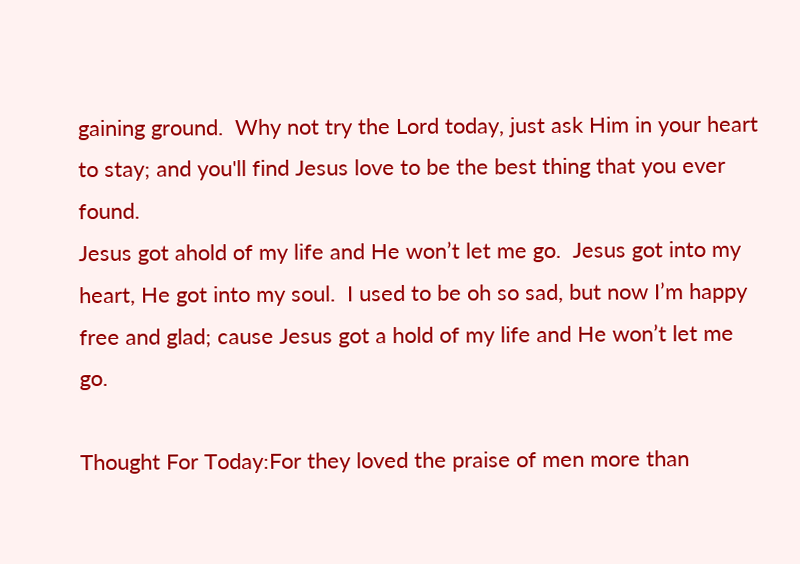gaining ground.  Why not try the Lord today, just ask Him in your heart to stay; and you'll find Jesus love to be the best thing that you ever found.
Jesus got ahold of my life and He won’t let me go.  Jesus got into my heart, He got into my soul.  I used to be oh so sad, but now I’m happy free and glad; cause Jesus got a hold of my life and He won’t let me go.

Thought For Today:For they loved the praise of men more than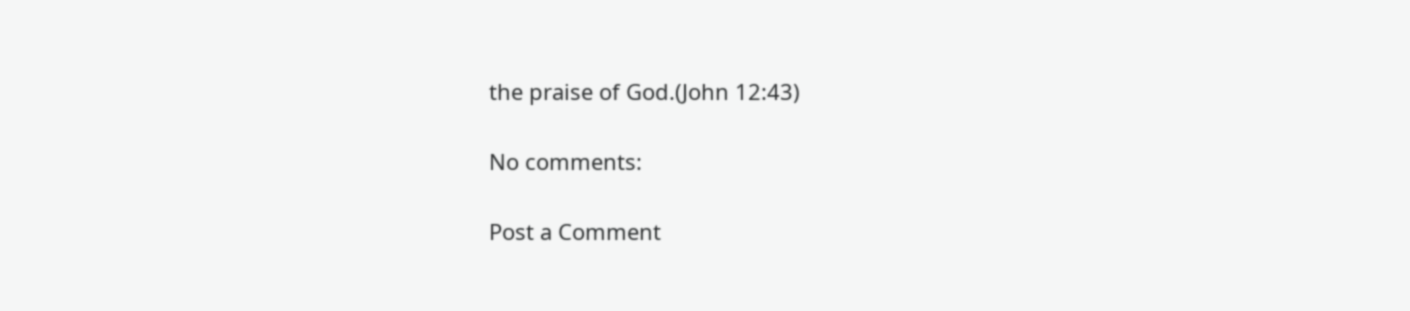the praise of God.(John 12:43)

No comments:

Post a Comment